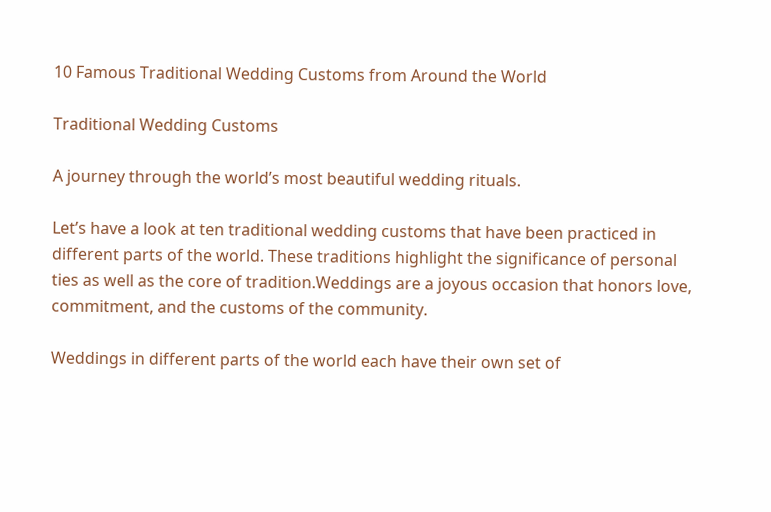10 Famous Traditional Wedding Customs from Around the World

Traditional Wedding Customs

A journey through the world’s most beautiful wedding rituals.

Let’s have a look at ten traditional wedding customs that have been practiced in different parts of the world. These traditions highlight the significance of personal ties as well as the core of tradition.Weddings are a joyous occasion that honors love, commitment, and the customs of the community.

Weddings in different parts of the world each have their own set of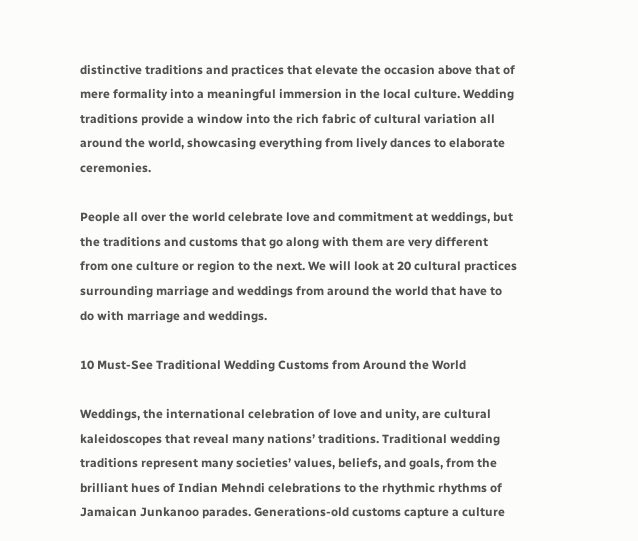distinctive traditions and practices that elevate the occasion above that of mere formality into a meaningful immersion in the local culture. Wedding traditions provide a window into the rich fabric of cultural variation all around the world, showcasing everything from lively dances to elaborate ceremonies.

People all over the world celebrate love and commitment at weddings, but the traditions and customs that go along with them are very different from one culture or region to the next. We will look at 20 cultural practices surrounding marriage and weddings from around the world that have to do with marriage and weddings.

10 Must-See Traditional Wedding Customs from Around the World

Weddings, the international celebration of love and unity, are cultural kaleidoscopes that reveal many nations’ traditions. Traditional wedding traditions represent many societies’ values, beliefs, and goals, from the brilliant hues of Indian Mehndi celebrations to the rhythmic rhythms of Jamaican Junkanoo parades. Generations-old customs capture a culture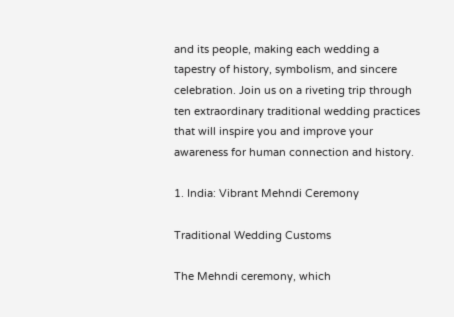and its people, making each wedding a tapestry of history, symbolism, and sincere celebration. Join us on a riveting trip through ten extraordinary traditional wedding practices that will inspire you and improve your awareness for human connection and history.

1. India: Vibrant Mehndi Ceremony

Traditional Wedding Customs

The Mehndi ceremony, which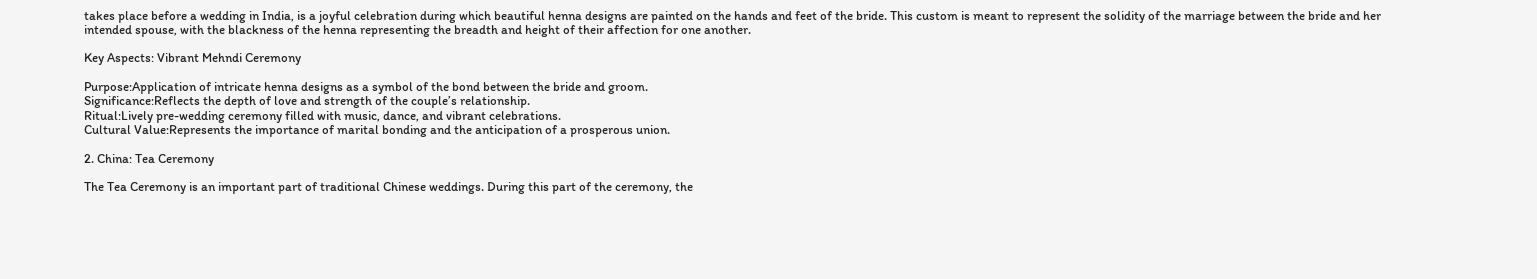takes place before a wedding in India, is a joyful celebration during which beautiful henna designs are painted on the hands and feet of the bride. This custom is meant to represent the solidity of the marriage between the bride and her intended spouse, with the blackness of the henna representing the breadth and height of their affection for one another.

Key Aspects: Vibrant Mehndi Ceremony

Purpose:Application of intricate henna designs as a symbol of the bond between the bride and groom.
Significance:Reflects the depth of love and strength of the couple’s relationship.
Ritual:Lively pre-wedding ceremony filled with music, dance, and vibrant celebrations.
Cultural Value:Represents the importance of marital bonding and the anticipation of a prosperous union.

2. China: Tea Ceremony

The Tea Ceremony is an important part of traditional Chinese weddings. During this part of the ceremony, the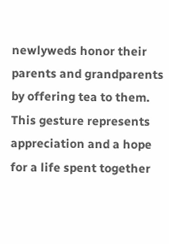newlyweds honor their parents and grandparents by offering tea to them. This gesture represents appreciation and a hope for a life spent together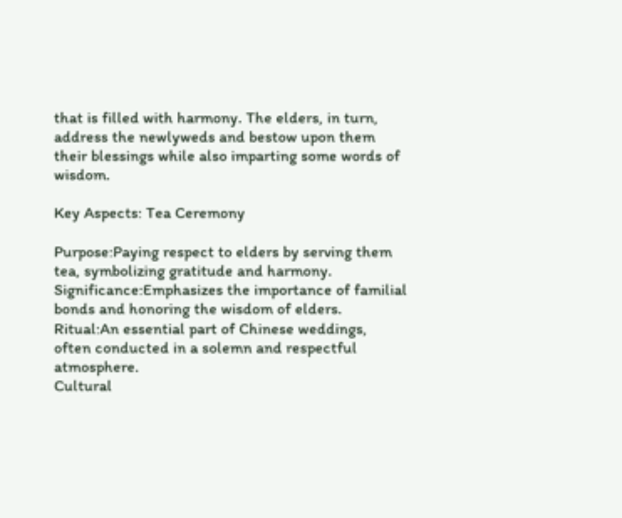that is filled with harmony. The elders, in turn, address the newlyweds and bestow upon them their blessings while also imparting some words of wisdom.

Key Aspects: Tea Ceremony

Purpose:Paying respect to elders by serving them tea, symbolizing gratitude and harmony.
Significance:Emphasizes the importance of familial bonds and honoring the wisdom of elders.
Ritual:An essential part of Chinese weddings, often conducted in a solemn and respectful atmosphere.
Cultural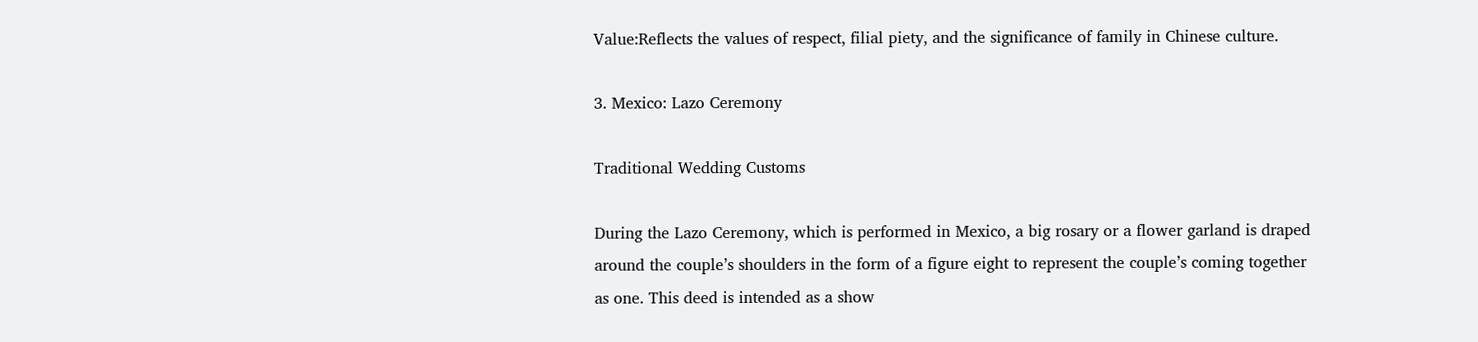Value:Reflects the values of respect, filial piety, and the significance of family in Chinese culture.

3. Mexico: Lazo Ceremony

Traditional Wedding Customs

During the Lazo Ceremony, which is performed in Mexico, a big rosary or a flower garland is draped around the couple’s shoulders in the form of a figure eight to represent the couple’s coming together as one. This deed is intended as a show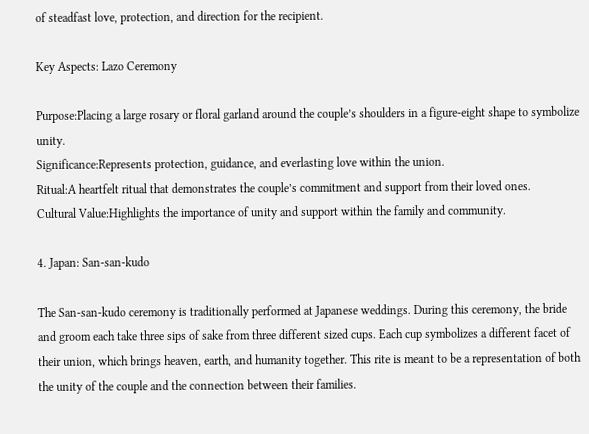of steadfast love, protection, and direction for the recipient.

Key Aspects: Lazo Ceremony

Purpose:Placing a large rosary or floral garland around the couple’s shoulders in a figure-eight shape to symbolize unity.
Significance:Represents protection, guidance, and everlasting love within the union.
Ritual:A heartfelt ritual that demonstrates the couple’s commitment and support from their loved ones.
Cultural Value:Highlights the importance of unity and support within the family and community.

4. Japan: San-san-kudo

The San-san-kudo ceremony is traditionally performed at Japanese weddings. During this ceremony, the bride and groom each take three sips of sake from three different sized cups. Each cup symbolizes a different facet of their union, which brings heaven, earth, and humanity together. This rite is meant to be a representation of both the unity of the couple and the connection between their families.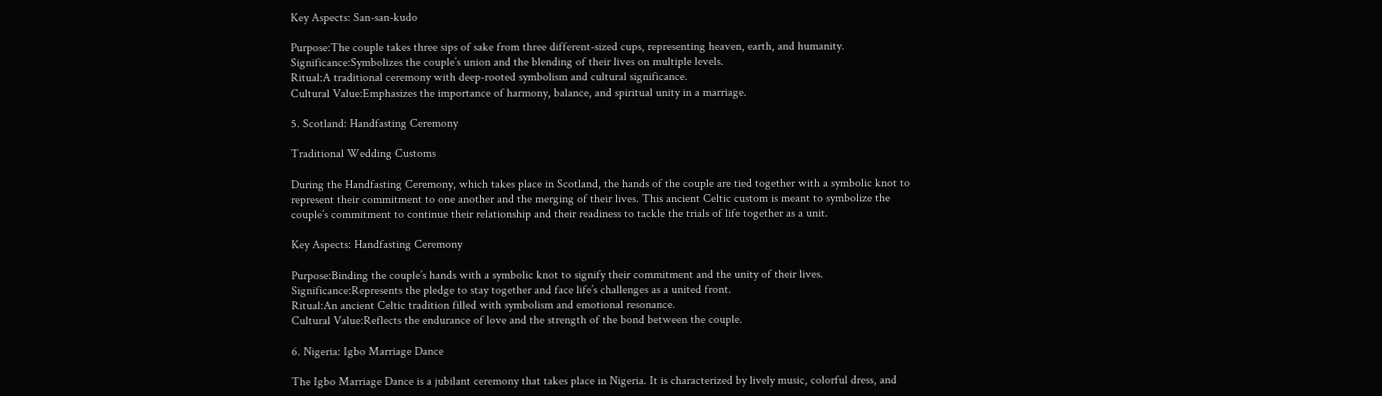Key Aspects: San-san-kudo

Purpose:The couple takes three sips of sake from three different-sized cups, representing heaven, earth, and humanity.
Significance:Symbolizes the couple’s union and the blending of their lives on multiple levels.
Ritual:A traditional ceremony with deep-rooted symbolism and cultural significance.
Cultural Value:Emphasizes the importance of harmony, balance, and spiritual unity in a marriage.

5. Scotland: Handfasting Ceremony

Traditional Wedding Customs

During the Handfasting Ceremony, which takes place in Scotland, the hands of the couple are tied together with a symbolic knot to represent their commitment to one another and the merging of their lives. This ancient Celtic custom is meant to symbolize the couple’s commitment to continue their relationship and their readiness to tackle the trials of life together as a unit.

Key Aspects: Handfasting Ceremony

Purpose:Binding the couple’s hands with a symbolic knot to signify their commitment and the unity of their lives.
Significance:Represents the pledge to stay together and face life’s challenges as a united front.
Ritual:An ancient Celtic tradition filled with symbolism and emotional resonance.
Cultural Value:Reflects the endurance of love and the strength of the bond between the couple.

6. Nigeria: Igbo Marriage Dance

The Igbo Marriage Dance is a jubilant ceremony that takes place in Nigeria. It is characterized by lively music, colorful dress, and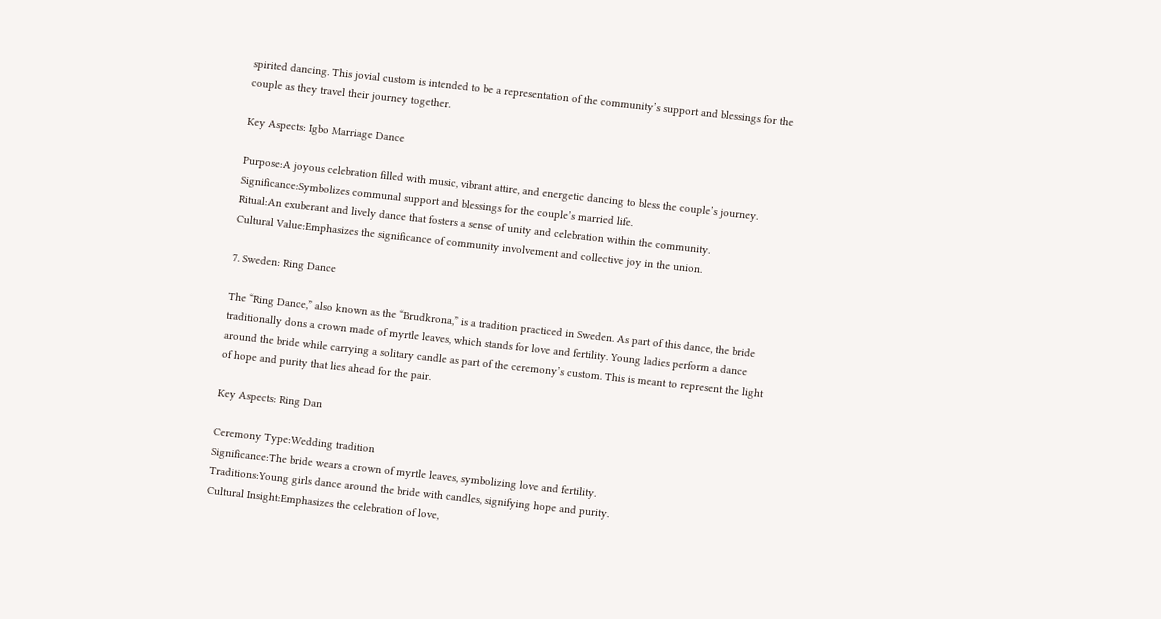spirited dancing. This jovial custom is intended to be a representation of the community’s support and blessings for the couple as they travel their journey together.

Key Aspects: Igbo Marriage Dance

Purpose:A joyous celebration filled with music, vibrant attire, and energetic dancing to bless the couple’s journey.
Significance:Symbolizes communal support and blessings for the couple’s married life.
Ritual:An exuberant and lively dance that fosters a sense of unity and celebration within the community.
Cultural Value:Emphasizes the significance of community involvement and collective joy in the union.

7. Sweden: Ring Dance

The “Ring Dance,” also known as the “Brudkrona,” is a tradition practiced in Sweden. As part of this dance, the bride traditionally dons a crown made of myrtle leaves, which stands for love and fertility. Young ladies perform a dance around the bride while carrying a solitary candle as part of the ceremony’s custom. This is meant to represent the light of hope and purity that lies ahead for the pair.

Key Aspects: Ring Dan

Ceremony Type:Wedding tradition
Significance:The bride wears a crown of myrtle leaves, symbolizing love and fertility.
Traditions:Young girls dance around the bride with candles, signifying hope and purity.
Cultural Insight:Emphasizes the celebration of love,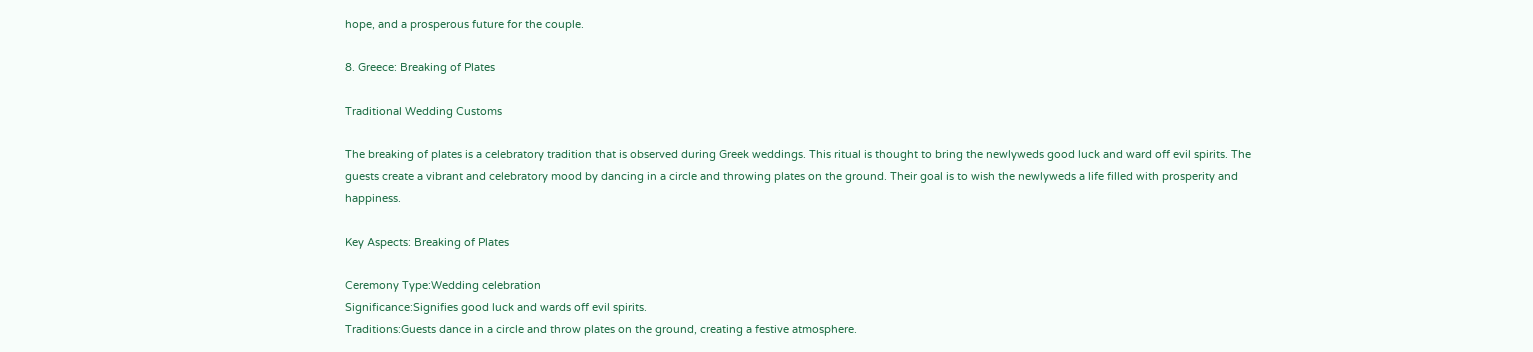hope, and a prosperous future for the couple.

8. Greece: Breaking of Plates

Traditional Wedding Customs

The breaking of plates is a celebratory tradition that is observed during Greek weddings. This ritual is thought to bring the newlyweds good luck and ward off evil spirits. The guests create a vibrant and celebratory mood by dancing in a circle and throwing plates on the ground. Their goal is to wish the newlyweds a life filled with prosperity and happiness.

Key Aspects: Breaking of Plates

Ceremony Type:Wedding celebration
Significance:Signifies good luck and wards off evil spirits.
Traditions:Guests dance in a circle and throw plates on the ground, creating a festive atmosphere.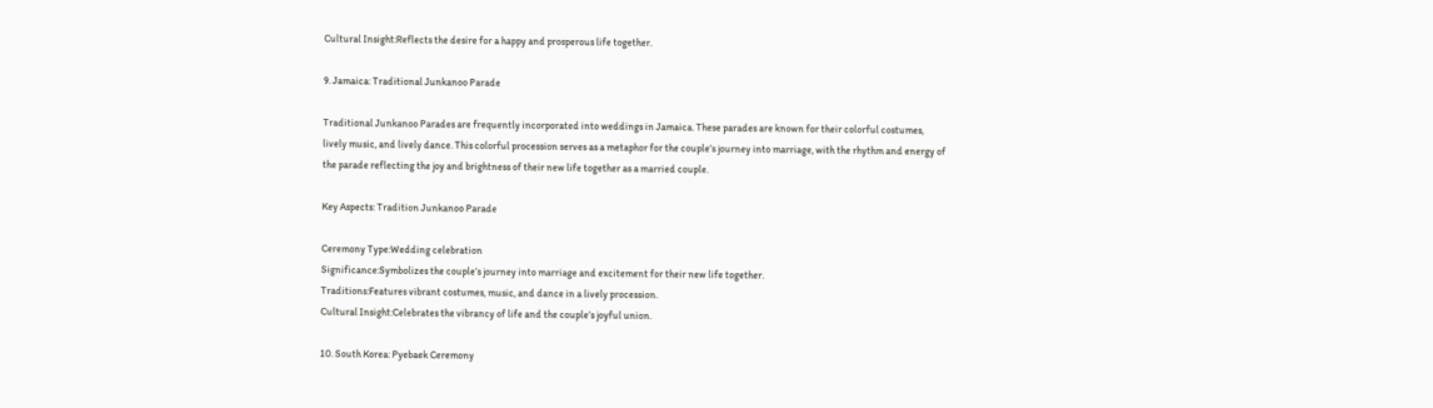Cultural Insight:Reflects the desire for a happy and prosperous life together.

9. Jamaica: Traditional Junkanoo Parade

Traditional Junkanoo Parades are frequently incorporated into weddings in Jamaica. These parades are known for their colorful costumes, lively music, and lively dance. This colorful procession serves as a metaphor for the couple’s journey into marriage, with the rhythm and energy of the parade reflecting the joy and brightness of their new life together as a married couple.

Key Aspects: Tradition Junkanoo Parade

Ceremony Type:Wedding celebration
Significance:Symbolizes the couple’s journey into marriage and excitement for their new life together.
Traditions:Features vibrant costumes, music, and dance in a lively procession.
Cultural Insight:Celebrates the vibrancy of life and the couple’s joyful union.

10. South Korea: Pyebaek Ceremony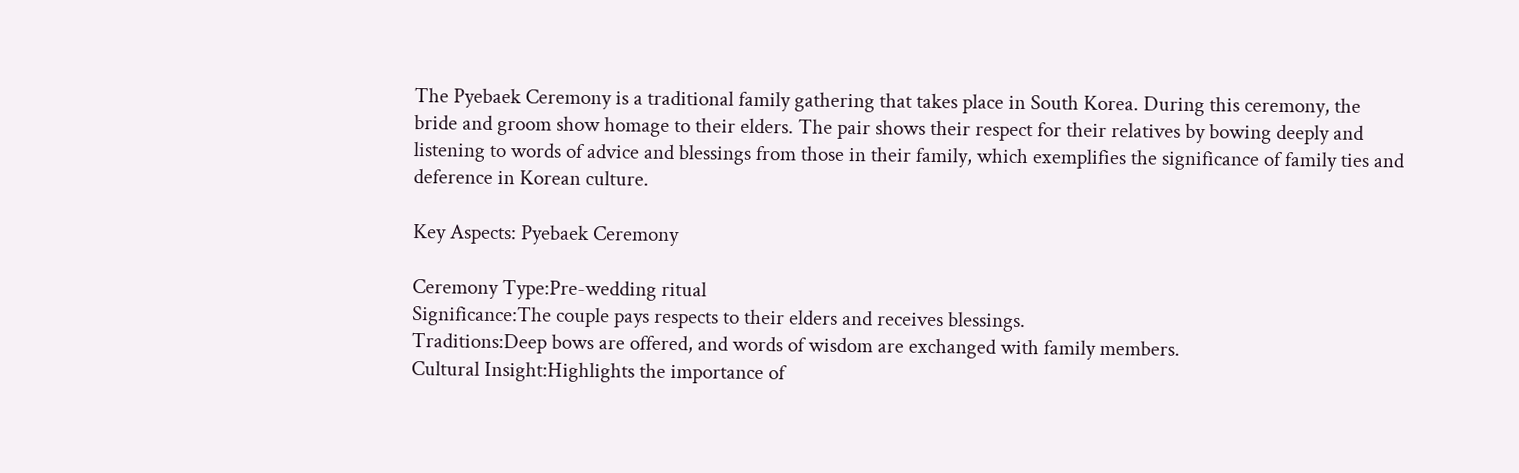The Pyebaek Ceremony is a traditional family gathering that takes place in South Korea. During this ceremony, the bride and groom show homage to their elders. The pair shows their respect for their relatives by bowing deeply and listening to words of advice and blessings from those in their family, which exemplifies the significance of family ties and deference in Korean culture.

Key Aspects: Pyebaek Ceremony

Ceremony Type:Pre-wedding ritual
Significance:The couple pays respects to their elders and receives blessings.
Traditions:Deep bows are offered, and words of wisdom are exchanged with family members.
Cultural Insight:Highlights the importance of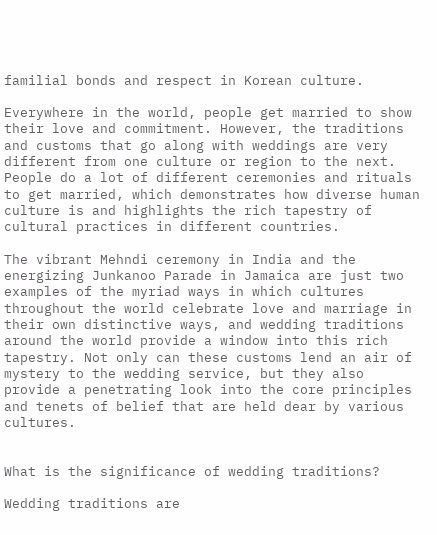familial bonds and respect in Korean culture.

Everywhere in the world, people get married to show their love and commitment. However, the traditions and customs that go along with weddings are very different from one culture or region to the next. People do a lot of different ceremonies and rituals to get married, which demonstrates how diverse human culture is and highlights the rich tapestry of cultural practices in different countries.

The vibrant Mehndi ceremony in India and the energizing Junkanoo Parade in Jamaica are just two examples of the myriad ways in which cultures throughout the world celebrate love and marriage in their own distinctive ways, and wedding traditions around the world provide a window into this rich tapestry. Not only can these customs lend an air of mystery to the wedding service, but they also provide a penetrating look into the core principles and tenets of belief that are held dear by various cultures.


What is the significance of wedding traditions?

Wedding traditions are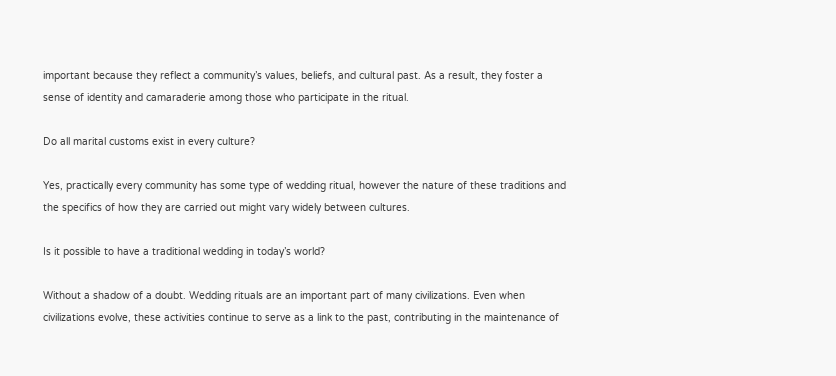important because they reflect a community’s values, beliefs, and cultural past. As a result, they foster a sense of identity and camaraderie among those who participate in the ritual.

Do all marital customs exist in every culture?

Yes, practically every community has some type of wedding ritual, however the nature of these traditions and the specifics of how they are carried out might vary widely between cultures.

Is it possible to have a traditional wedding in today’s world?

Without a shadow of a doubt. Wedding rituals are an important part of many civilizations. Even when civilizations evolve, these activities continue to serve as a link to the past, contributing in the maintenance of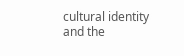cultural identity and the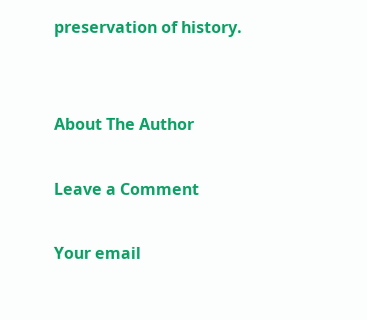preservation of history.


About The Author

Leave a Comment

Your email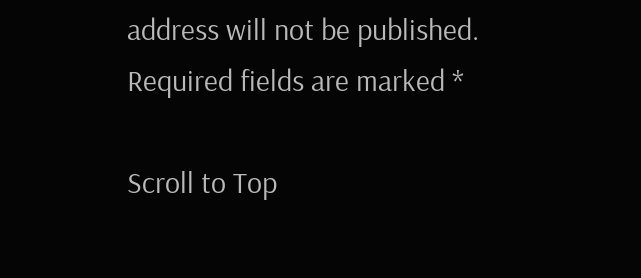address will not be published. Required fields are marked *

Scroll to Top